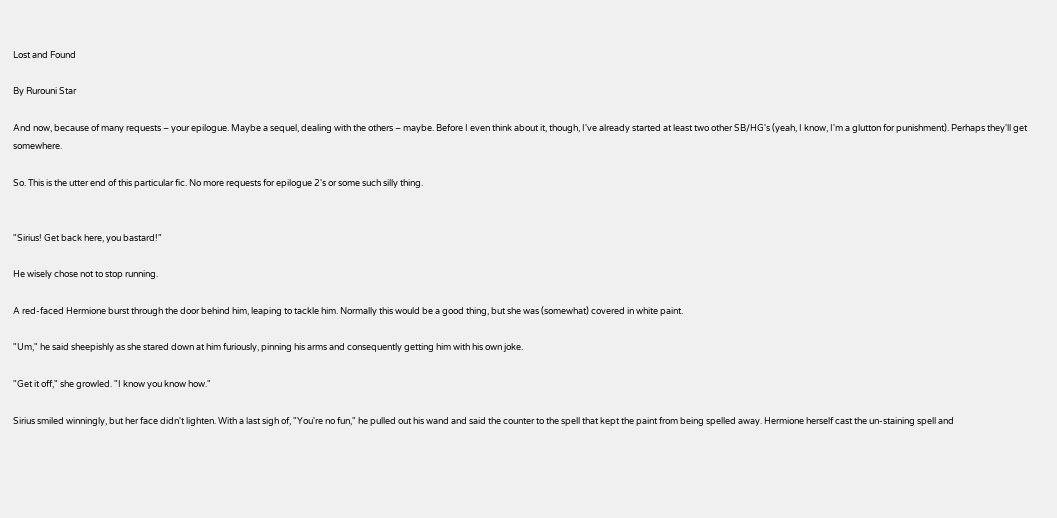Lost and Found

By Rurouni Star

And now, because of many requests – your epilogue. Maybe a sequel, dealing with the others – maybe. Before I even think about it, though, I've already started at least two other SB/HG's (yeah, I know, I'm a glutton for punishment). Perhaps they'll get somewhere.

So. This is the utter end of this particular fic. No more requests for epilogue 2's or some such silly thing.


"Sirius! Get back here, you bastard!"

He wisely chose not to stop running.

A red-faced Hermione burst through the door behind him, leaping to tackle him. Normally this would be a good thing, but she was (somewhat) covered in white paint.

"Um," he said sheepishly as she stared down at him furiously, pinning his arms and consequently getting him with his own joke.

"Get it off," she growled. "I know you know how."

Sirius smiled winningly, but her face didn't lighten. With a last sigh of, "You're no fun," he pulled out his wand and said the counter to the spell that kept the paint from being spelled away. Hermione herself cast the un-staining spell and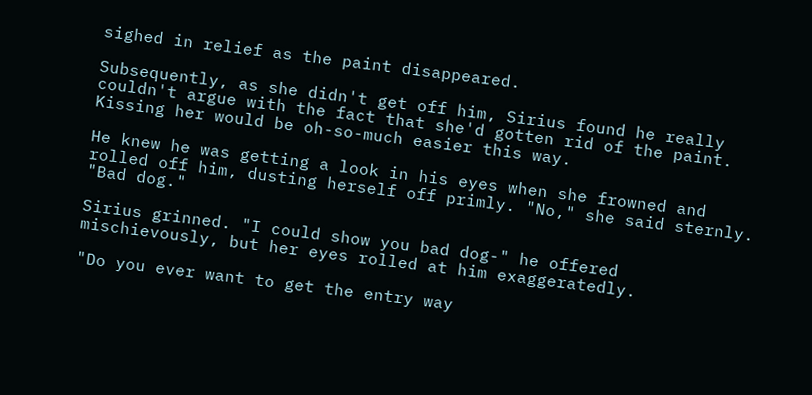sighed in relief as the paint disappeared.

Subsequently, as she didn't get off him, Sirius found he really couldn't argue with the fact that she'd gotten rid of the paint. Kissing her would be oh-so-much easier this way.

He knew he was getting a look in his eyes when she frowned and rolled off him, dusting herself off primly. "No," she said sternly. "Bad dog."

Sirius grinned. "I could show you bad dog-" he offered mischievously, but her eyes rolled at him exaggeratedly.

"Do you ever want to get the entry way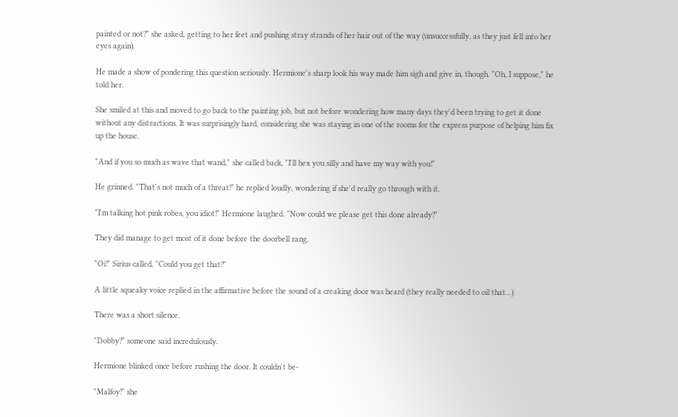painted or not?" she asked, getting to her feet and pushing stray strands of her hair out of the way (unsuccessfully, as they just fell into her eyes again).

He made a show of pondering this question seriously. Hermione's sharp look his way made him sigh and give in, though. "Oh, I suppose," he told her.

She smiled at this and moved to go back to the painting job, but not before wondering how many days they'd been trying to get it done without any distractions. It was surprisingly hard, considering she was staying in one of the rooms for the express purpose of helping him fix up the house.

"And if you so much as wave that wand," she called back, "I'll hex you silly and have my way with you!"

He grinned. "That's not much of a threat!" he replied loudly, wondering if she'd really go through with it.

"I'm talking hot pink robes, you idiot!" Hermione laughed. "Now could we please get this done already?"

They did manage to get most of it done before the doorbell rang.

"Oi!" Sirius called, "Could you get that?"

A little squeaky voice replied in the affirmative before the sound of a creaking door was heard (they really needed to oil that…)

There was a short silence.

"Dobby?" someone said incredulously.

Hermione blinked once before rushing the door. It couldn't be-

"Malfoy!" she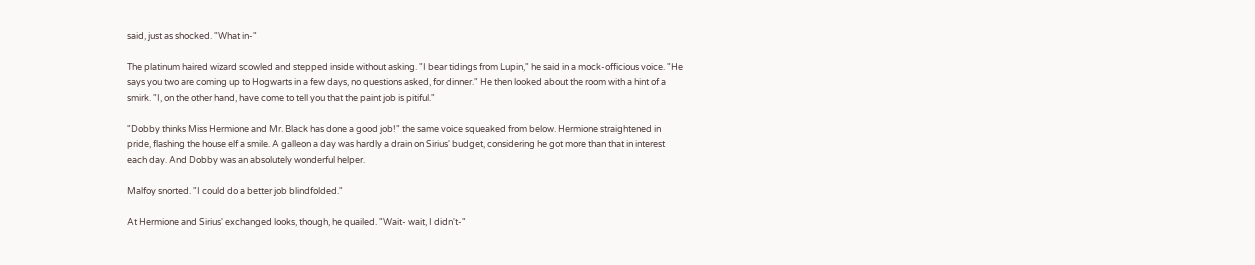said, just as shocked. "What in-"

The platinum haired wizard scowled and stepped inside without asking. "I bear tidings from Lupin," he said in a mock-officious voice. "He says you two are coming up to Hogwarts in a few days, no questions asked, for dinner." He then looked about the room with a hint of a smirk. "I, on the other hand, have come to tell you that the paint job is pitiful."

"Dobby thinks Miss Hermione and Mr. Black has done a good job!" the same voice squeaked from below. Hermione straightened in pride, flashing the house elf a smile. A galleon a day was hardly a drain on Sirius' budget, considering he got more than that in interest each day. And Dobby was an absolutely wonderful helper.

Malfoy snorted. "I could do a better job blindfolded."

At Hermione and Sirius' exchanged looks, though, he quailed. "Wait- wait, I didn't-"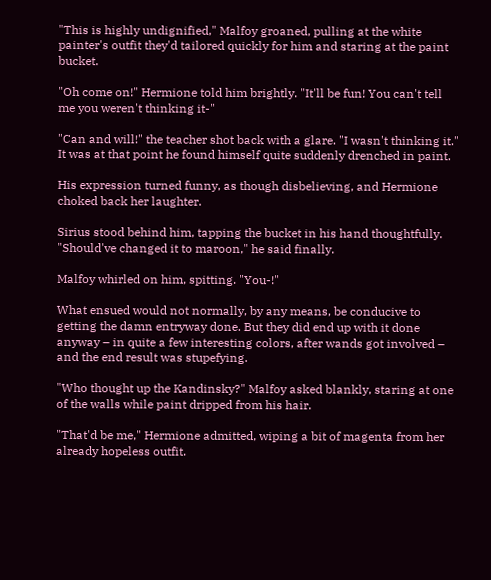"This is highly undignified," Malfoy groaned, pulling at the white painter's outfit they'd tailored quickly for him and staring at the paint bucket.

"Oh come on!" Hermione told him brightly. "It'll be fun! You can't tell me you weren't thinking it-"

"Can and will!" the teacher shot back with a glare. "I wasn't thinking it." It was at that point he found himself quite suddenly drenched in paint.

His expression turned funny, as though disbelieving, and Hermione choked back her laughter.

Sirius stood behind him, tapping the bucket in his hand thoughtfully. "Should've changed it to maroon," he said finally.

Malfoy whirled on him, spitting. "You-!"

What ensued would not normally, by any means, be conducive to getting the damn entryway done. But they did end up with it done anyway – in quite a few interesting colors, after wands got involved – and the end result was stupefying.

"Who thought up the Kandinsky?" Malfoy asked blankly, staring at one of the walls while paint dripped from his hair.

"That'd be me," Hermione admitted, wiping a bit of magenta from her already hopeless outfit.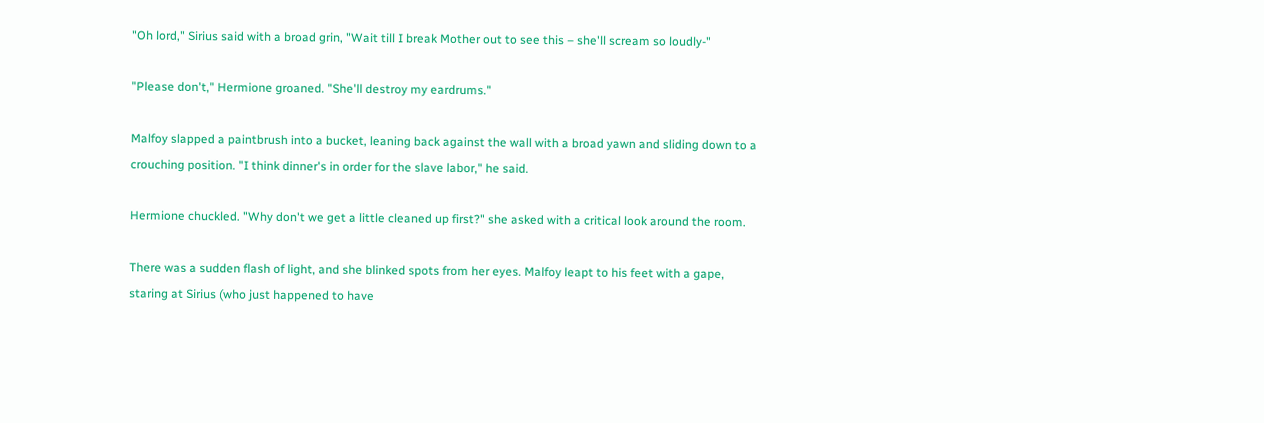"Oh lord," Sirius said with a broad grin, "Wait till I break Mother out to see this – she'll scream so loudly-"

"Please don't," Hermione groaned. "She'll destroy my eardrums."

Malfoy slapped a paintbrush into a bucket, leaning back against the wall with a broad yawn and sliding down to a crouching position. "I think dinner's in order for the slave labor," he said.

Hermione chuckled. "Why don't we get a little cleaned up first?" she asked with a critical look around the room.

There was a sudden flash of light, and she blinked spots from her eyes. Malfoy leapt to his feet with a gape, staring at Sirius (who just happened to have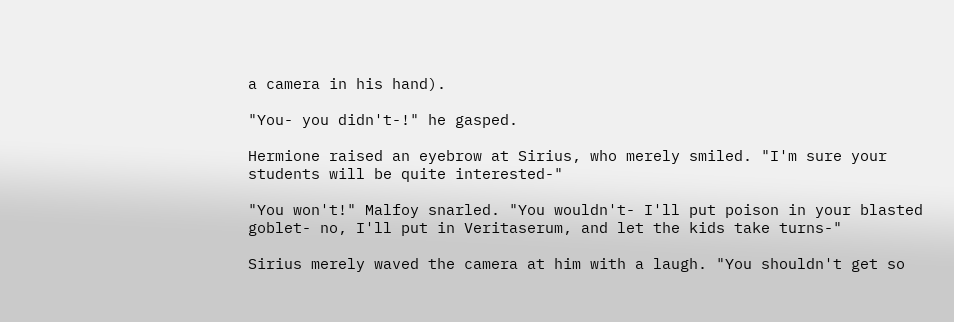a camera in his hand).

"You- you didn't-!" he gasped.

Hermione raised an eyebrow at Sirius, who merely smiled. "I'm sure your students will be quite interested-"

"You won't!" Malfoy snarled. "You wouldn't- I'll put poison in your blasted goblet- no, I'll put in Veritaserum, and let the kids take turns-"

Sirius merely waved the camera at him with a laugh. "You shouldn't get so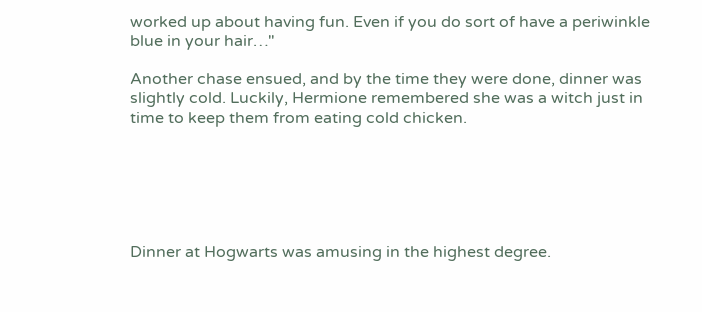worked up about having fun. Even if you do sort of have a periwinkle blue in your hair…"

Another chase ensued, and by the time they were done, dinner was slightly cold. Luckily, Hermione remembered she was a witch just in time to keep them from eating cold chicken.






Dinner at Hogwarts was amusing in the highest degree.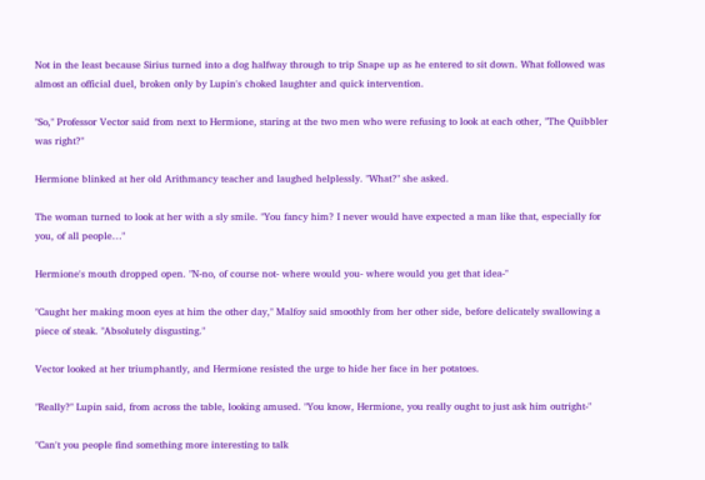Not in the least because Sirius turned into a dog halfway through to trip Snape up as he entered to sit down. What followed was almost an official duel, broken only by Lupin's choked laughter and quick intervention.

"So," Professor Vector said from next to Hermione, staring at the two men who were refusing to look at each other, "The Quibbler was right?"

Hermione blinked at her old Arithmancy teacher and laughed helplessly. "What?" she asked.

The woman turned to look at her with a sly smile. "You fancy him? I never would have expected a man like that, especially for you, of all people…"

Hermione's mouth dropped open. "N-no, of course not- where would you- where would you get that idea-"

"Caught her making moon eyes at him the other day," Malfoy said smoothly from her other side, before delicately swallowing a piece of steak. "Absolutely disgusting."

Vector looked at her triumphantly, and Hermione resisted the urge to hide her face in her potatoes.

"Really?" Lupin said, from across the table, looking amused. "You know, Hermione, you really ought to just ask him outright-"

"Can't you people find something more interesting to talk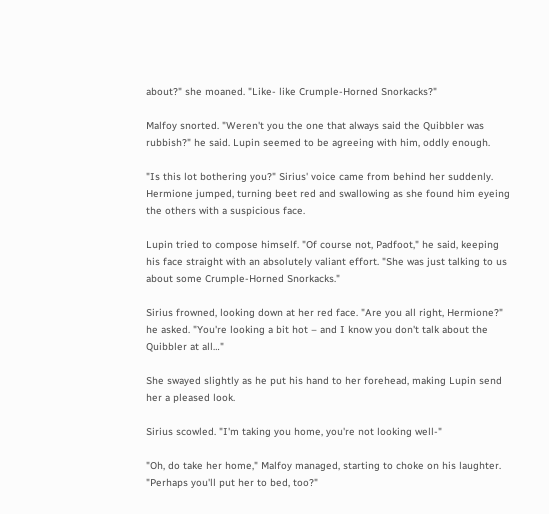about?" she moaned. "Like- like Crumple-Horned Snorkacks?"

Malfoy snorted. "Weren't you the one that always said the Quibbler was rubbish?" he said. Lupin seemed to be agreeing with him, oddly enough.

"Is this lot bothering you?" Sirius' voice came from behind her suddenly. Hermione jumped, turning beet red and swallowing as she found him eyeing the others with a suspicious face.

Lupin tried to compose himself. "Of course not, Padfoot," he said, keeping his face straight with an absolutely valiant effort. "She was just talking to us about some Crumple-Horned Snorkacks."

Sirius frowned, looking down at her red face. "Are you all right, Hermione?" he asked. "You're looking a bit hot – and I know you don't talk about the Quibbler at all…"

She swayed slightly as he put his hand to her forehead, making Lupin send her a pleased look.

Sirius scowled. "I'm taking you home, you're not looking well-"

"Oh, do take her home," Malfoy managed, starting to choke on his laughter. "Perhaps you'll put her to bed, too?"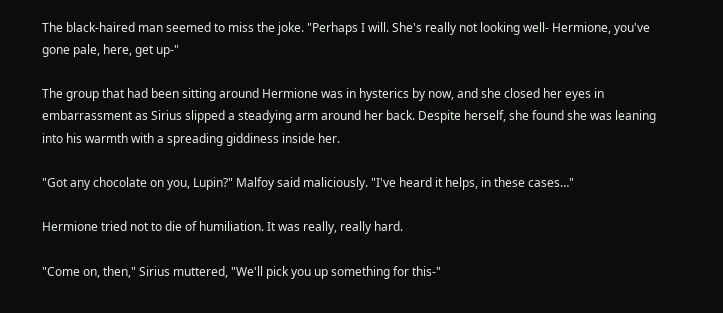The black-haired man seemed to miss the joke. "Perhaps I will. She's really not looking well- Hermione, you've gone pale, here, get up-"

The group that had been sitting around Hermione was in hysterics by now, and she closed her eyes in embarrassment as Sirius slipped a steadying arm around her back. Despite herself, she found she was leaning into his warmth with a spreading giddiness inside her.

"Got any chocolate on you, Lupin?" Malfoy said maliciously. "I've heard it helps, in these cases…"

Hermione tried not to die of humiliation. It was really, really hard.

"Come on, then," Sirius muttered, "We'll pick you up something for this-"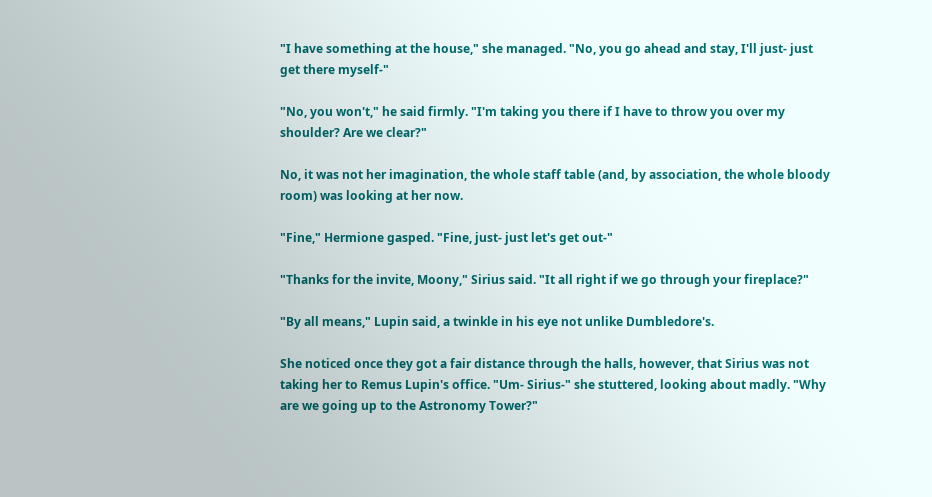"I have something at the house," she managed. "No, you go ahead and stay, I'll just- just get there myself-"

"No, you won't," he said firmly. "I'm taking you there if I have to throw you over my shoulder? Are we clear?"

No, it was not her imagination, the whole staff table (and, by association, the whole bloody room) was looking at her now.

"Fine," Hermione gasped. "Fine, just- just let's get out-"

"Thanks for the invite, Moony," Sirius said. "It all right if we go through your fireplace?"

"By all means," Lupin said, a twinkle in his eye not unlike Dumbledore's.

She noticed once they got a fair distance through the halls, however, that Sirius was not taking her to Remus Lupin's office. "Um- Sirius-" she stuttered, looking about madly. "Why are we going up to the Astronomy Tower?"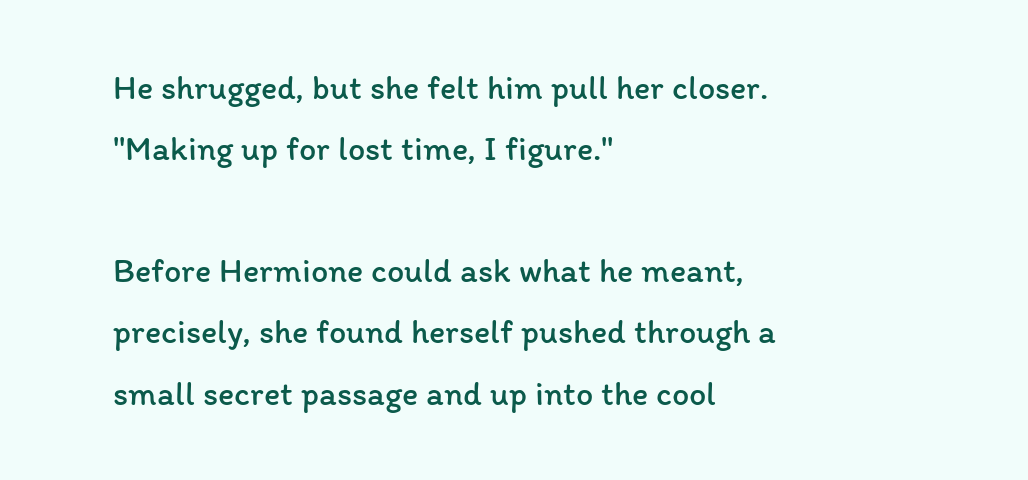He shrugged, but she felt him pull her closer. "Making up for lost time, I figure."

Before Hermione could ask what he meant, precisely, she found herself pushed through a small secret passage and up into the cool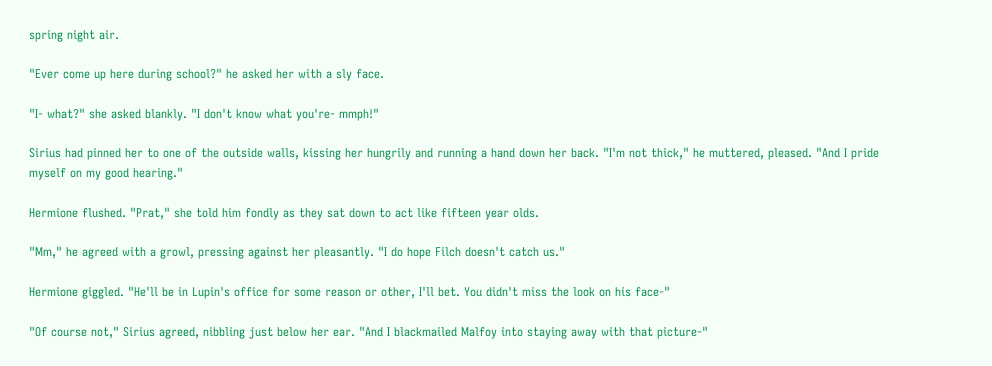spring night air.

"Ever come up here during school?" he asked her with a sly face.

"I- what?" she asked blankly. "I don't know what you're- mmph!"

Sirius had pinned her to one of the outside walls, kissing her hungrily and running a hand down her back. "I'm not thick," he muttered, pleased. "And I pride myself on my good hearing."

Hermione flushed. "Prat," she told him fondly as they sat down to act like fifteen year olds.

"Mm," he agreed with a growl, pressing against her pleasantly. "I do hope Filch doesn't catch us."

Hermione giggled. "He'll be in Lupin's office for some reason or other, I'll bet. You didn't miss the look on his face-"

"Of course not," Sirius agreed, nibbling just below her ear. "And I blackmailed Malfoy into staying away with that picture-"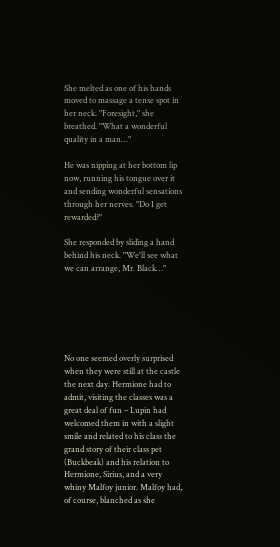She melted as one of his hands moved to massage a tense spot in her neck. "Foresight," she breathed. "What a wonderful quality in a man…"

He was nipping at her bottom lip now, running his tongue over it and sending wonderful sensations through her nerves. "Do I get rewarded?"

She responded by sliding a hand behind his neck. "We'll see what we can arrange, Mr. Black…"






No one seemed overly surprised when they were still at the castle the next day. Hermione had to admit, visiting the classes was a great deal of fun – Lupin had welcomed them in with a slight smile and related to his class the grand story of their class pet (Buckbeak) and his relation to Hermione, Sirius, and a very whiny Malfoy junior. Malfoy had, of course, blanched as she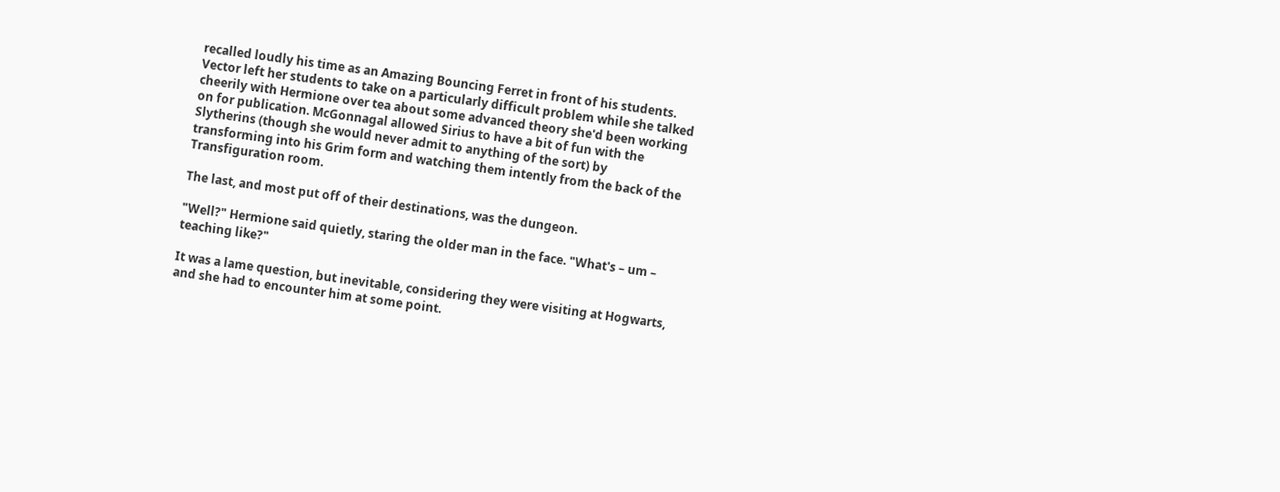recalled loudly his time as an Amazing Bouncing Ferret in front of his students. Vector left her students to take on a particularly difficult problem while she talked cheerily with Hermione over tea about some advanced theory she'd been working on for publication. McGonnagal allowed Sirius to have a bit of fun with the Slytherins (though she would never admit to anything of the sort) by transforming into his Grim form and watching them intently from the back of the Transfiguration room.

The last, and most put off of their destinations, was the dungeon.

"Well?" Hermione said quietly, staring the older man in the face. "What's – um – teaching like?"

It was a lame question, but inevitable, considering they were visiting at Hogwarts, and she had to encounter him at some point.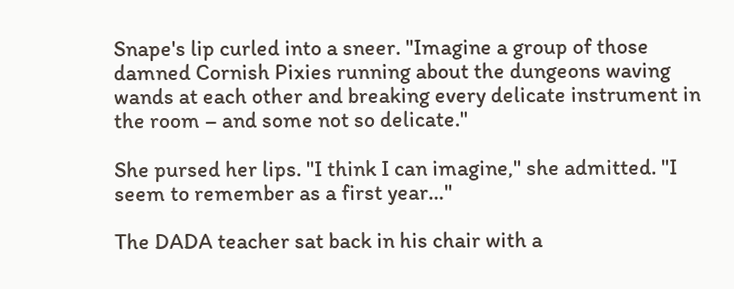Snape's lip curled into a sneer. "Imagine a group of those damned Cornish Pixies running about the dungeons waving wands at each other and breaking every delicate instrument in the room – and some not so delicate."

She pursed her lips. "I think I can imagine," she admitted. "I seem to remember as a first year…"

The DADA teacher sat back in his chair with a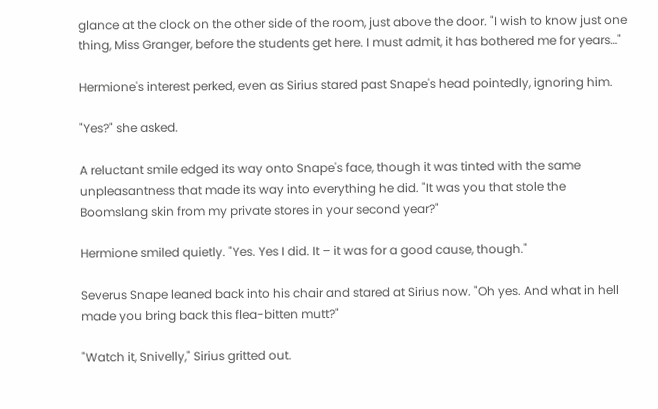glance at the clock on the other side of the room, just above the door. "I wish to know just one thing, Miss Granger, before the students get here. I must admit, it has bothered me for years…"

Hermione's interest perked, even as Sirius stared past Snape's head pointedly, ignoring him.

"Yes?" she asked.

A reluctant smile edged its way onto Snape's face, though it was tinted with the same unpleasantness that made its way into everything he did. "It was you that stole the Boomslang skin from my private stores in your second year?"

Hermione smiled quietly. "Yes. Yes I did. It – it was for a good cause, though."

Severus Snape leaned back into his chair and stared at Sirius now. "Oh yes. And what in hell made you bring back this flea-bitten mutt?"

"Watch it, Snivelly," Sirius gritted out.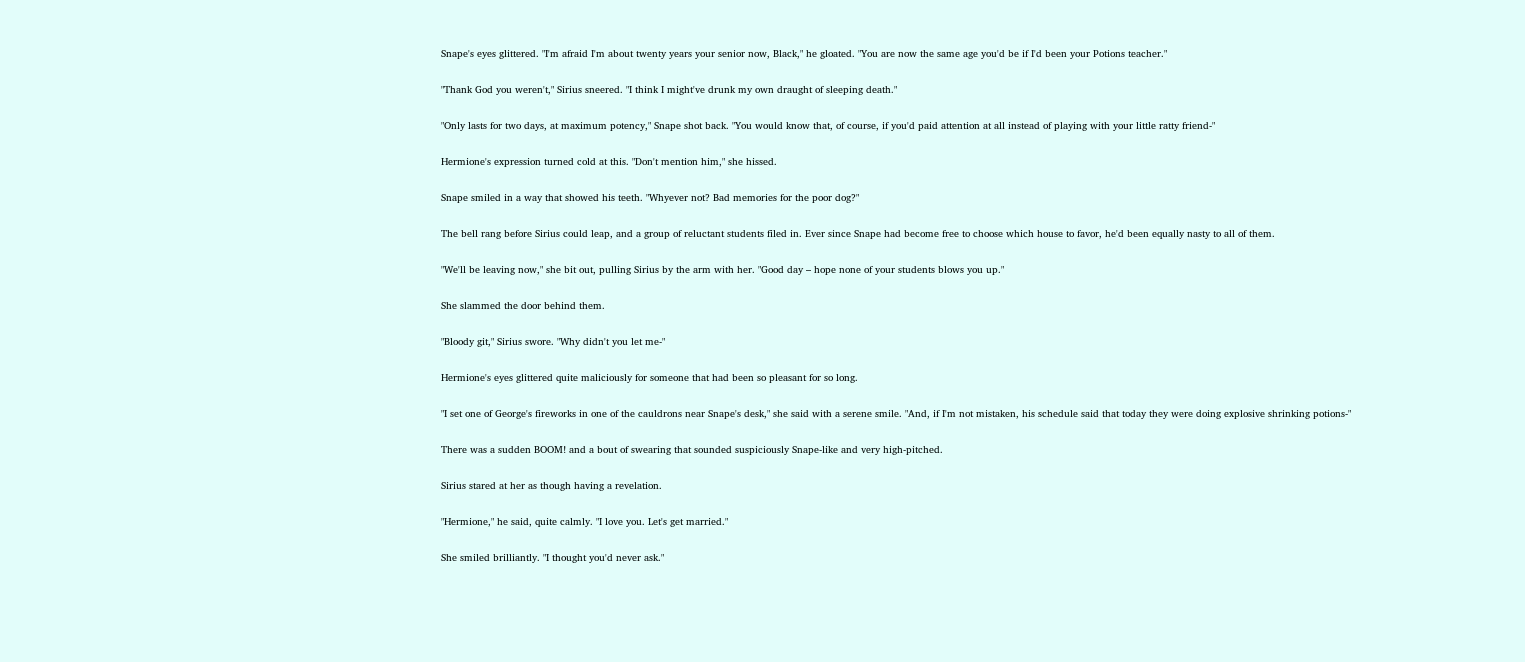Snape's eyes glittered. "I'm afraid I'm about twenty years your senior now, Black," he gloated. "You are now the same age you'd be if I'd been your Potions teacher."

"Thank God you weren't," Sirius sneered. "I think I might've drunk my own draught of sleeping death."

"Only lasts for two days, at maximum potency," Snape shot back. "You would know that, of course, if you'd paid attention at all instead of playing with your little ratty friend-"

Hermione's expression turned cold at this. "Don't mention him," she hissed.

Snape smiled in a way that showed his teeth. "Whyever not? Bad memories for the poor dog?"

The bell rang before Sirius could leap, and a group of reluctant students filed in. Ever since Snape had become free to choose which house to favor, he'd been equally nasty to all of them.

"We'll be leaving now," she bit out, pulling Sirius by the arm with her. "Good day – hope none of your students blows you up."

She slammed the door behind them.

"Bloody git," Sirius swore. "Why didn't you let me-"

Hermione's eyes glittered quite maliciously for someone that had been so pleasant for so long.

"I set one of George's fireworks in one of the cauldrons near Snape's desk," she said with a serene smile. "And, if I'm not mistaken, his schedule said that today they were doing explosive shrinking potions-"

There was a sudden BOOM! and a bout of swearing that sounded suspiciously Snape-like and very high-pitched.

Sirius stared at her as though having a revelation.

"Hermione," he said, quite calmly. "I love you. Let's get married."

She smiled brilliantly. "I thought you'd never ask."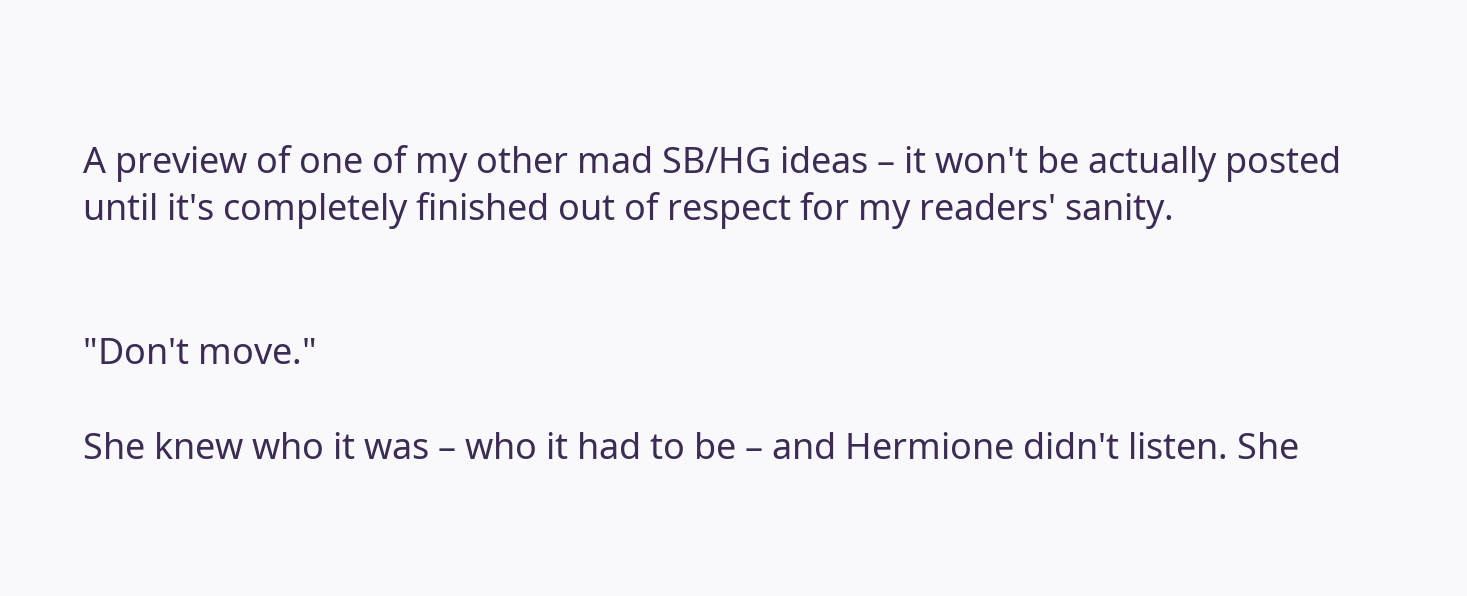A preview of one of my other mad SB/HG ideas – it won't be actually posted until it's completely finished out of respect for my readers' sanity.


"Don't move."

She knew who it was – who it had to be – and Hermione didn't listen. She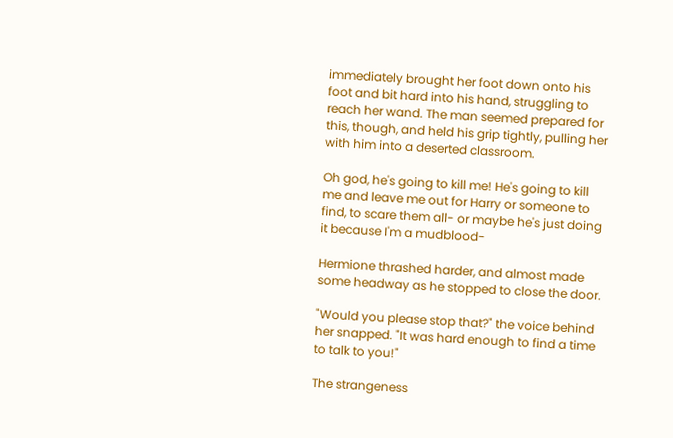immediately brought her foot down onto his foot and bit hard into his hand, struggling to reach her wand. The man seemed prepared for this, though, and held his grip tightly, pulling her with him into a deserted classroom.

Oh god, he's going to kill me! He's going to kill me and leave me out for Harry or someone to find, to scare them all- or maybe he's just doing it because I'm a mudblood-

Hermione thrashed harder, and almost made some headway as he stopped to close the door.

"Would you please stop that?" the voice behind her snapped. "It was hard enough to find a time to talk to you!"

The strangeness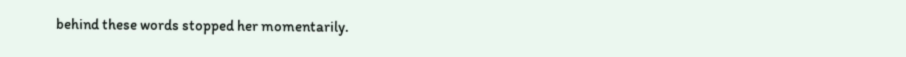behind these words stopped her momentarily.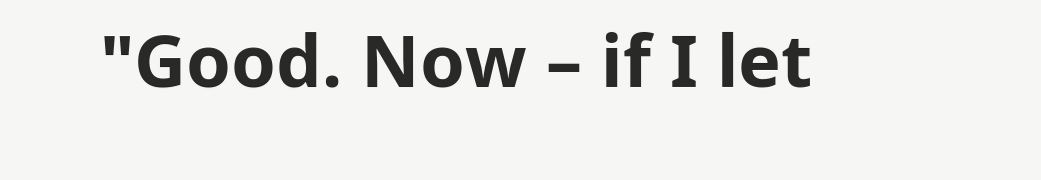"Good. Now – if I let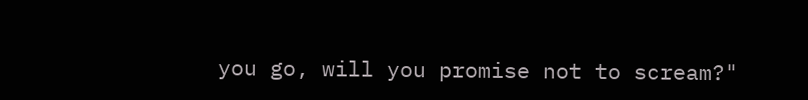you go, will you promise not to scream?"